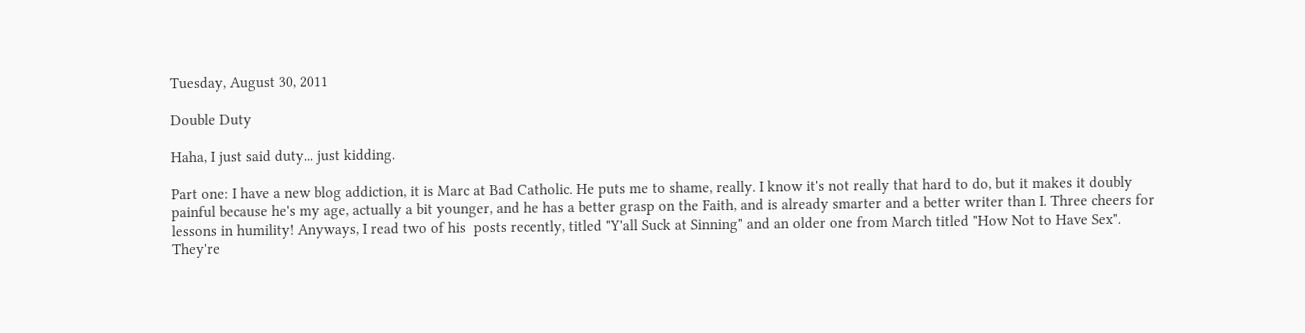Tuesday, August 30, 2011

Double Duty

Haha, I just said duty... just kidding.

Part one: I have a new blog addiction, it is Marc at Bad Catholic. He puts me to shame, really. I know it's not really that hard to do, but it makes it doubly painful because he's my age, actually a bit younger, and he has a better grasp on the Faith, and is already smarter and a better writer than I. Three cheers for lessons in humility! Anyways, I read two of his  posts recently, titled "Y'all Suck at Sinning" and an older one from March titled "How Not to Have Sex". They're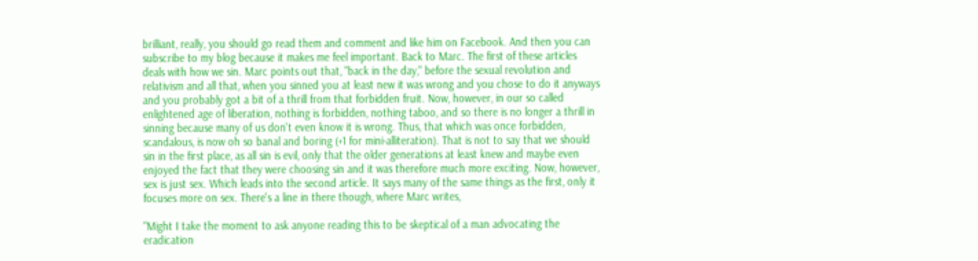brilliant, really, you should go read them and comment and like him on Facebook. And then you can subscribe to my blog because it makes me feel important. Back to Marc. The first of these articles deals with how we sin. Marc points out that, "back in the day," before the sexual revolution and relativism and all that, when you sinned you at least new it was wrong and you chose to do it anyways and you probably got a bit of a thrill from that forbidden fruit. Now, however, in our so called enlightened age of liberation, nothing is forbidden, nothing taboo, and so there is no longer a thrill in sinning because many of us don't even know it is wrong. Thus, that which was once forbidden, scandalous, is now oh so banal and boring (+1 for mini-alliteration). That is not to say that we should sin in the first place, as all sin is evil, only that the older generations at least knew and maybe even enjoyed the fact that they were choosing sin and it was therefore much more exciting. Now, however, sex is just sex. Which leads into the second article. It says many of the same things as the first, only it focuses more on sex. There's a line in there though, where Marc writes,

"Might I take the moment to ask anyone reading this to be skeptical of a man advocating the eradication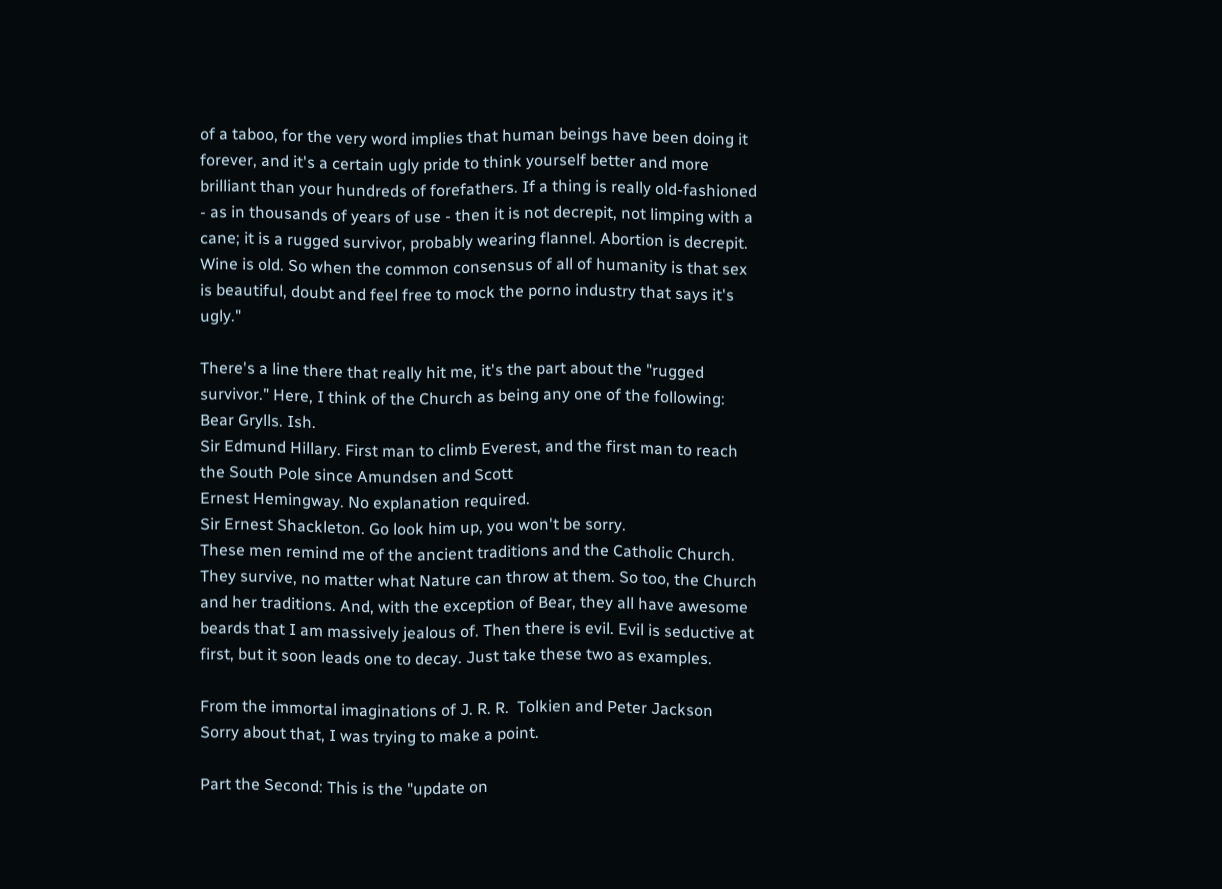of a taboo, for the very word implies that human beings have been doing it forever, and it's a certain ugly pride to think yourself better and more brilliant than your hundreds of forefathers. If a thing is really old-fashioned - as in thousands of years of use - then it is not decrepit, not limping with a cane; it is a rugged survivor, probably wearing flannel. Abortion is decrepit. Wine is old. So when the common consensus of all of humanity is that sex is beautiful, doubt and feel free to mock the porno industry that says it's ugly."

There's a line there that really hit me, it's the part about the "rugged survivor." Here, I think of the Church as being any one of the following:
Bear Grylls. Ish.
Sir Edmund Hillary. First man to climb Everest, and the first man to reach the South Pole since Amundsen and Scott
Ernest Hemingway. No explanation required.
Sir Ernest Shackleton. Go look him up, you won't be sorry.
These men remind me of the ancient traditions and the Catholic Church. They survive, no matter what Nature can throw at them. So too, the Church and her traditions. And, with the exception of Bear, they all have awesome beards that I am massively jealous of. Then there is evil. Evil is seductive at first, but it soon leads one to decay. Just take these two as examples.

From the immortal imaginations of J. R. R.  Tolkien and Peter Jackson
Sorry about that, I was trying to make a point.

Part the Second: This is the "update on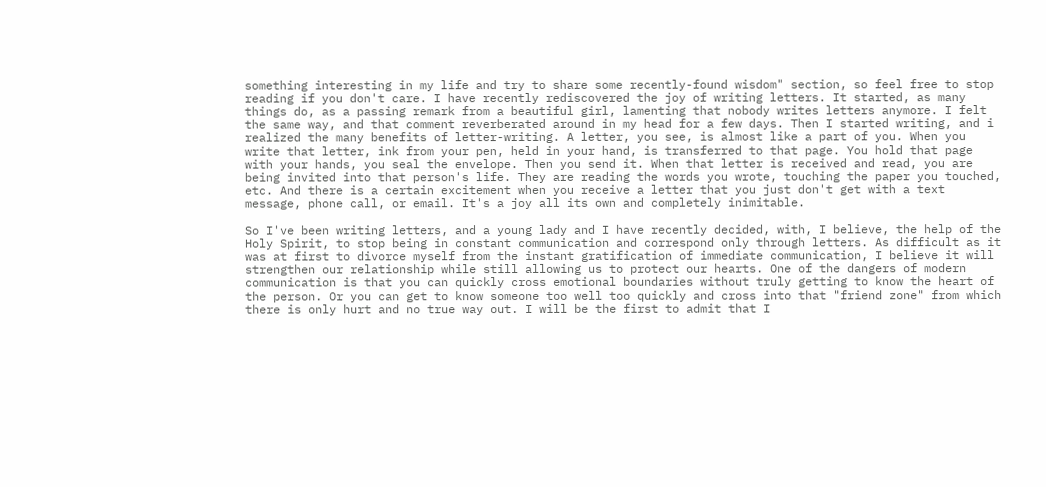something interesting in my life and try to share some recently-found wisdom" section, so feel free to stop reading if you don't care. I have recently rediscovered the joy of writing letters. It started, as many things do, as a passing remark from a beautiful girl, lamenting that nobody writes letters anymore. I felt the same way, and that comment reverberated around in my head for a few days. Then I started writing, and i realized the many benefits of letter-writing. A letter, you see, is almost like a part of you. When you write that letter, ink from your pen, held in your hand, is transferred to that page. You hold that page with your hands, you seal the envelope. Then you send it. When that letter is received and read, you are being invited into that person's life. They are reading the words you wrote, touching the paper you touched, etc. And there is a certain excitement when you receive a letter that you just don't get with a text message, phone call, or email. It's a joy all its own and completely inimitable.

So I've been writing letters, and a young lady and I have recently decided, with, I believe, the help of the Holy Spirit, to stop being in constant communication and correspond only through letters. As difficult as it was at first to divorce myself from the instant gratification of immediate communication, I believe it will strengthen our relationship while still allowing us to protect our hearts. One of the dangers of modern communication is that you can quickly cross emotional boundaries without truly getting to know the heart of the person. Or you can get to know someone too well too quickly and cross into that "friend zone" from which there is only hurt and no true way out. I will be the first to admit that I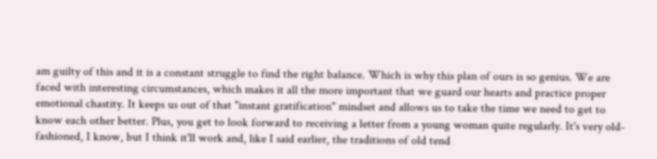am guilty of this and it is a constant struggle to find the right balance. Which is why this plan of ours is so genius. We are faced with interesting circumstances, which makes it all the more important that we guard our hearts and practice proper emotional chastity. It keeps us out of that "instant gratification" mindset and allows us to take the time we need to get to know each other better. Plus, you get to look forward to receiving a letter from a young woman quite regularly. It's very old-fashioned, I know, but I think it'll work and, like I said earlier, the traditions of old tend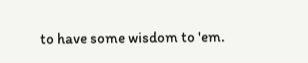to have some wisdom to 'em.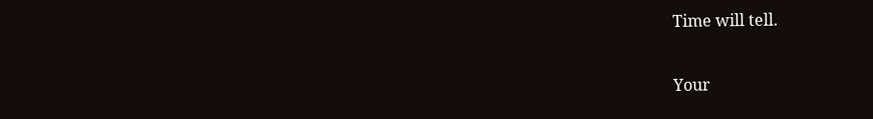Time will tell.

Your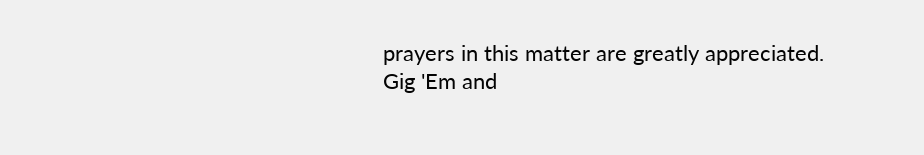prayers in this matter are greatly appreciated.
Gig 'Em and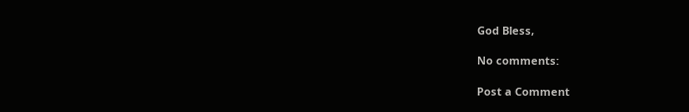God Bless,

No comments:

Post a Comment